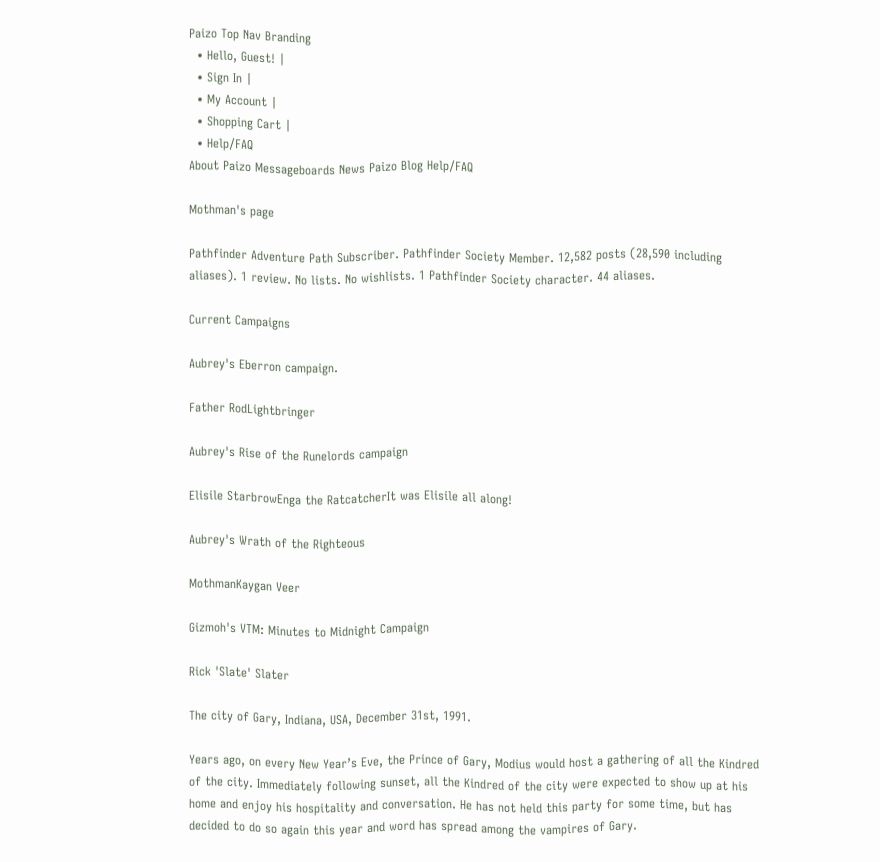Paizo Top Nav Branding
  • Hello, Guest! |
  • Sign In |
  • My Account |
  • Shopping Cart |
  • Help/FAQ
About Paizo Messageboards News Paizo Blog Help/FAQ

Mothman's page

Pathfinder Adventure Path Subscriber. Pathfinder Society Member. 12,582 posts (28,590 including aliases). 1 review. No lists. No wishlists. 1 Pathfinder Society character. 44 aliases.

Current Campaigns

Aubrey's Eberron campaign.

Father RodLightbringer

Aubrey's Rise of the Runelords campaign

Elisile StarbrowEnga the RatcatcherIt was Elisile all along!

Aubrey's Wrath of the Righteous

MothmanKaygan Veer

Gizmoh's VTM: Minutes to Midnight Campaign

Rick 'Slate' Slater

The city of Gary, Indiana, USA, December 31st, 1991.

Years ago, on every New Year’s Eve, the Prince of Gary, Modius would host a gathering of all the Kindred of the city. Immediately following sunset, all the Kindred of the city were expected to show up at his home and enjoy his hospitality and conversation. He has not held this party for some time, but has decided to do so again this year and word has spread among the vampires of Gary.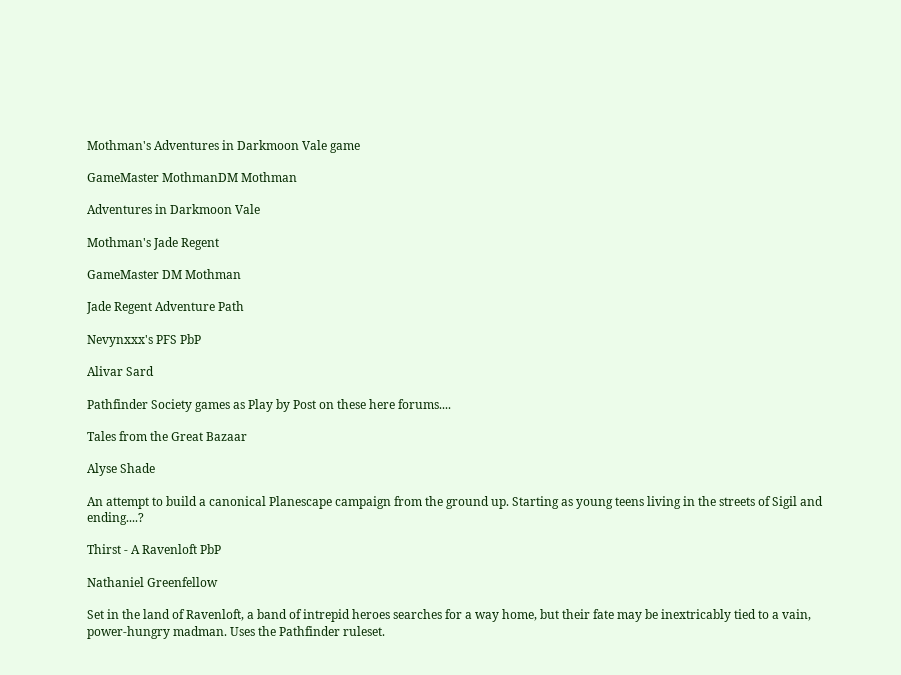Mothman's Adventures in Darkmoon Vale game

GameMaster MothmanDM Mothman

Adventures in Darkmoon Vale

Mothman's Jade Regent

GameMaster DM Mothman

Jade Regent Adventure Path

Nevynxxx's PFS PbP

Alivar Sard

Pathfinder Society games as Play by Post on these here forums....

Tales from the Great Bazaar

Alyse Shade

An attempt to build a canonical Planescape campaign from the ground up. Starting as young teens living in the streets of Sigil and ending....?

Thirst - A Ravenloft PbP

Nathaniel Greenfellow

Set in the land of Ravenloft, a band of intrepid heroes searches for a way home, but their fate may be inextricably tied to a vain, power-hungry madman. Uses the Pathfinder ruleset.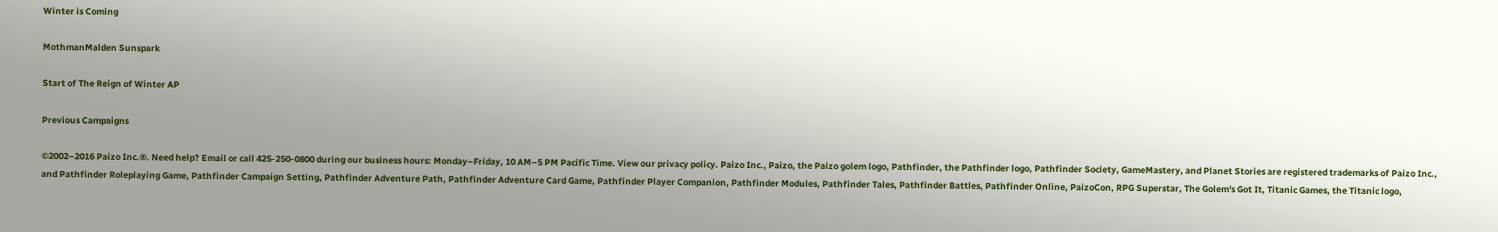Winter is Coming

MothmanMalden Sunspark

Start of The Reign of Winter AP

Previous Campaigns

©2002–2016 Paizo Inc.®. Need help? Email or call 425-250-0800 during our business hours: Monday–Friday, 10 AM–5 PM Pacific Time. View our privacy policy. Paizo Inc., Paizo, the Paizo golem logo, Pathfinder, the Pathfinder logo, Pathfinder Society, GameMastery, and Planet Stories are registered trademarks of Paizo Inc., and Pathfinder Roleplaying Game, Pathfinder Campaign Setting, Pathfinder Adventure Path, Pathfinder Adventure Card Game, Pathfinder Player Companion, Pathfinder Modules, Pathfinder Tales, Pathfinder Battles, Pathfinder Online, PaizoCon, RPG Superstar, The Golem's Got It, Titanic Games, the Titanic logo,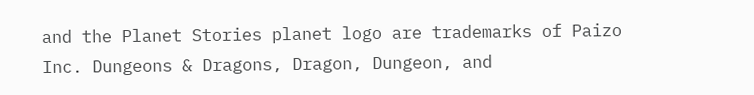and the Planet Stories planet logo are trademarks of Paizo Inc. Dungeons & Dragons, Dragon, Dungeon, and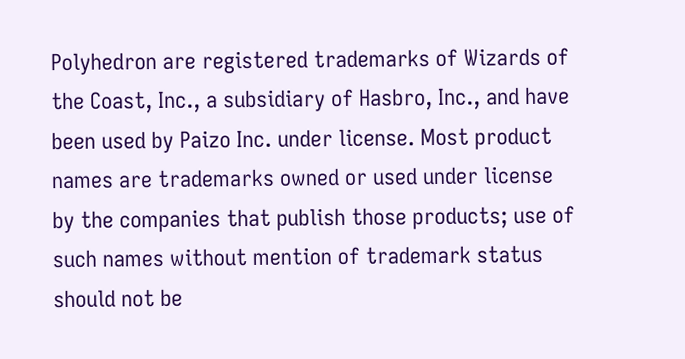Polyhedron are registered trademarks of Wizards of the Coast, Inc., a subsidiary of Hasbro, Inc., and have been used by Paizo Inc. under license. Most product names are trademarks owned or used under license by the companies that publish those products; use of such names without mention of trademark status should not be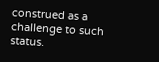construed as a challenge to such status.